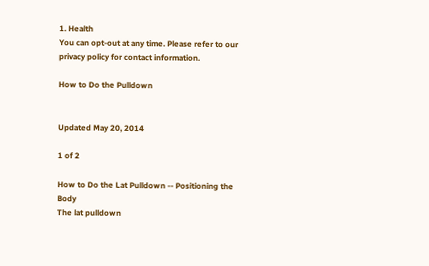1. Health
You can opt-out at any time. Please refer to our privacy policy for contact information.

How to Do the Pulldown


Updated May 20, 2014

1 of 2

How to Do the Lat Pulldown -- Positioning the Body
The lat pulldown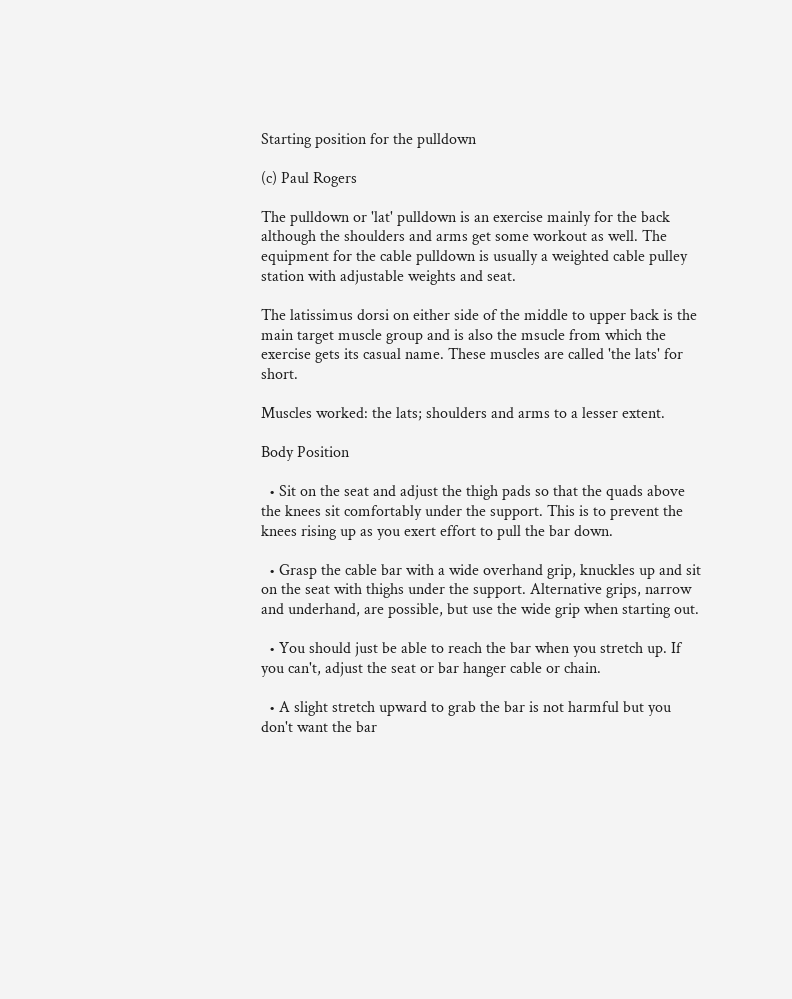Starting position for the pulldown

(c) Paul Rogers

The pulldown or 'lat' pulldown is an exercise mainly for the back although the shoulders and arms get some workout as well. The equipment for the cable pulldown is usually a weighted cable pulley station with adjustable weights and seat.

The latissimus dorsi on either side of the middle to upper back is the main target muscle group and is also the msucle from which the exercise gets its casual name. These muscles are called 'the lats' for short.

Muscles worked: the lats; shoulders and arms to a lesser extent.

Body Position

  • Sit on the seat and adjust the thigh pads so that the quads above the knees sit comfortably under the support. This is to prevent the knees rising up as you exert effort to pull the bar down.

  • Grasp the cable bar with a wide overhand grip, knuckles up and sit on the seat with thighs under the support. Alternative grips, narrow and underhand, are possible, but use the wide grip when starting out.

  • You should just be able to reach the bar when you stretch up. If you can't, adjust the seat or bar hanger cable or chain.

  • A slight stretch upward to grab the bar is not harmful but you don't want the bar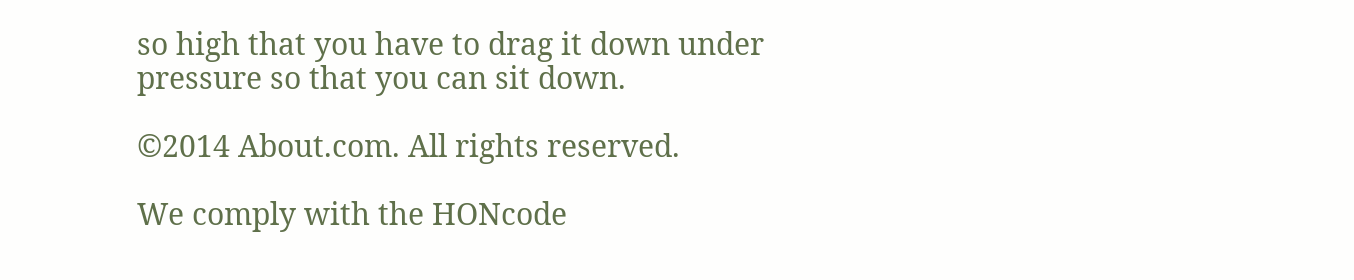so high that you have to drag it down under pressure so that you can sit down.

©2014 About.com. All rights reserved.

We comply with the HONcode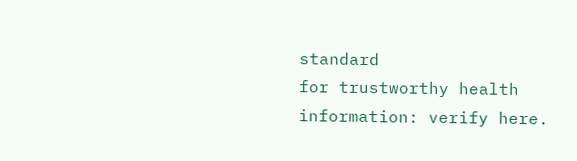standard
for trustworthy health
information: verify here.